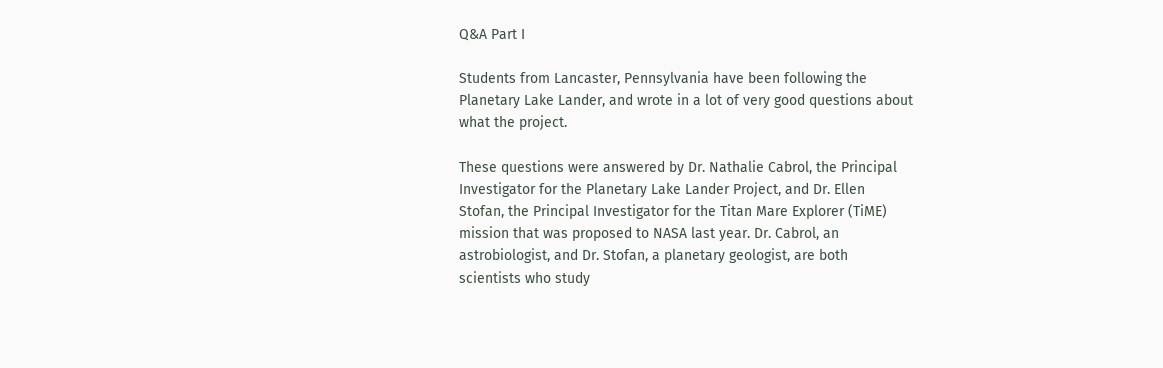Q&A Part I

Students from Lancaster, Pennsylvania have been following the
Planetary Lake Lander, and wrote in a lot of very good questions about
what the project.

These questions were answered by Dr. Nathalie Cabrol, the Principal
Investigator for the Planetary Lake Lander Project, and Dr. Ellen
Stofan, the Principal Investigator for the Titan Mare Explorer (TiME)
mission that was proposed to NASA last year. Dr. Cabrol, an
astrobiologist, and Dr. Stofan, a planetary geologist, are both
scientists who study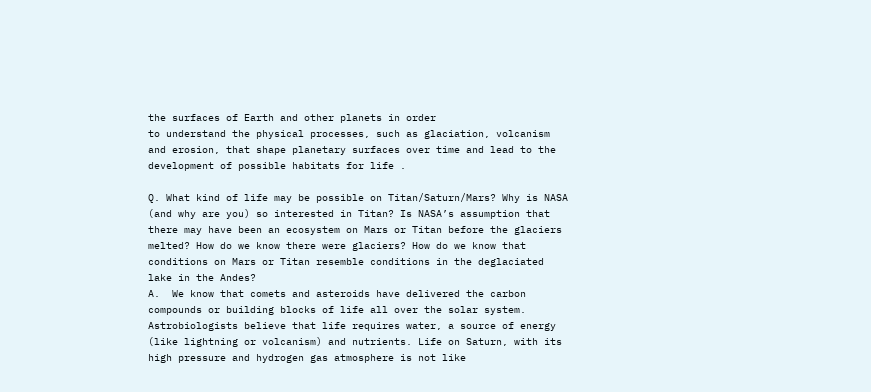the surfaces of Earth and other planets in order
to understand the physical processes, such as glaciation, volcanism
and erosion, that shape planetary surfaces over time and lead to the
development of possible habitats for life .

Q. What kind of life may be possible on Titan/Saturn/Mars? Why is NASA
(and why are you) so interested in Titan? Is NASA’s assumption that
there may have been an ecosystem on Mars or Titan before the glaciers
melted? How do we know there were glaciers? How do we know that
conditions on Mars or Titan resemble conditions in the deglaciated
lake in the Andes?
A.  We know that comets and asteroids have delivered the carbon
compounds or building blocks of life all over the solar system.
Astrobiologists believe that life requires water, a source of energy
(like lightning or volcanism) and nutrients. Life on Saturn, with its
high pressure and hydrogen gas atmosphere is not like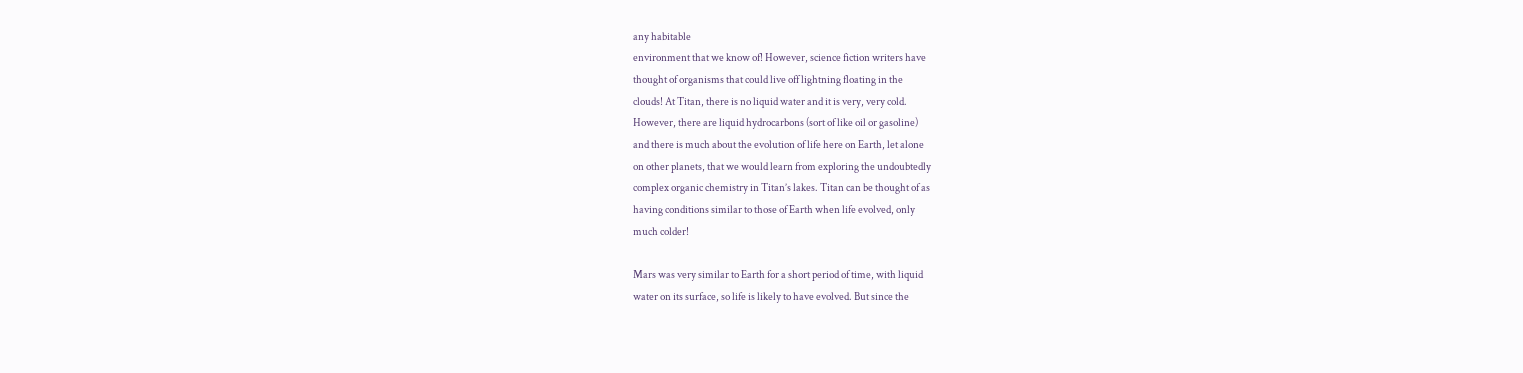any habitable
environment that we know of! However, science fiction writers have
thought of organisms that could live off lightning floating in the
clouds! At Titan, there is no liquid water and it is very, very cold.
However, there are liquid hydrocarbons (sort of like oil or gasoline)
and there is much about the evolution of life here on Earth, let alone
on other planets, that we would learn from exploring the undoubtedly
complex organic chemistry in Titan’s lakes. Titan can be thought of as
having conditions similar to those of Earth when life evolved, only
much colder!

Mars was very similar to Earth for a short period of time, with liquid
water on its surface, so life is likely to have evolved. But since the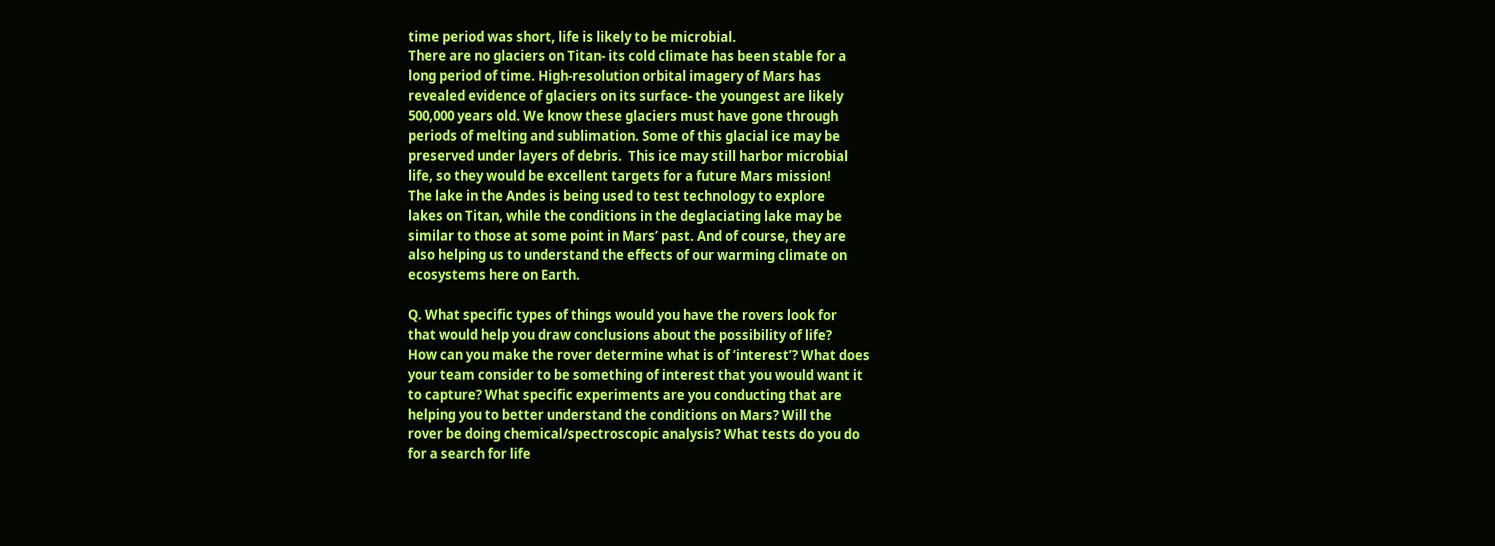time period was short, life is likely to be microbial.
There are no glaciers on Titan- its cold climate has been stable for a
long period of time. High-resolution orbital imagery of Mars has
revealed evidence of glaciers on its surface- the youngest are likely
500,000 years old. We know these glaciers must have gone through
periods of melting and sublimation. Some of this glacial ice may be
preserved under layers of debris.  This ice may still harbor microbial
life, so they would be excellent targets for a future Mars mission!
The lake in the Andes is being used to test technology to explore
lakes on Titan, while the conditions in the deglaciating lake may be
similar to those at some point in Mars’ past. And of course, they are
also helping us to understand the effects of our warming climate on
ecosystems here on Earth.

Q. What specific types of things would you have the rovers look for
that would help you draw conclusions about the possibility of life?
How can you make the rover determine what is of ‘interest’? What does
your team consider to be something of interest that you would want it
to capture? What specific experiments are you conducting that are
helping you to better understand the conditions on Mars? Will the
rover be doing chemical/spectroscopic analysis? What tests do you do
for a search for life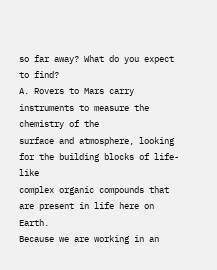so far away? What do you expect to find?
A. Rovers to Mars carry instruments to measure the chemistry of the
surface and atmosphere, looking for the building blocks of life- like
complex organic compounds that are present in life here on Earth.
Because we are working in an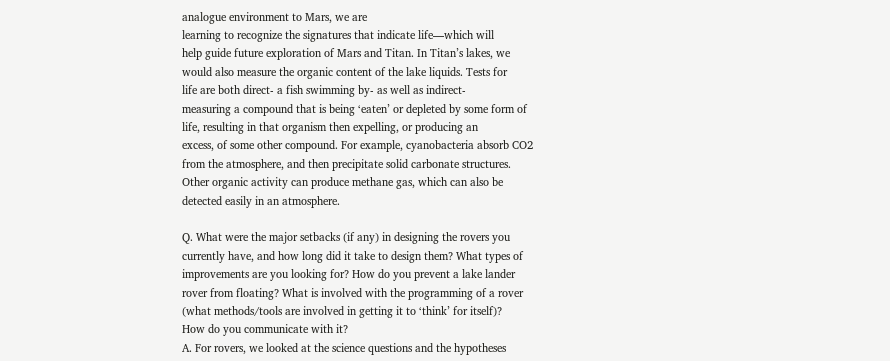analogue environment to Mars, we are
learning to recognize the signatures that indicate life—which will
help guide future exploration of Mars and Titan. In Titan’s lakes, we
would also measure the organic content of the lake liquids. Tests for
life are both direct- a fish swimming by- as well as indirect-
measuring a compound that is being ‘eaten’ or depleted by some form of
life, resulting in that organism then expelling, or producing an
excess, of some other compound. For example, cyanobacteria absorb CO2
from the atmosphere, and then precipitate solid carbonate structures.
Other organic activity can produce methane gas, which can also be
detected easily in an atmosphere.

Q. What were the major setbacks (if any) in designing the rovers you
currently have, and how long did it take to design them? What types of
improvements are you looking for? How do you prevent a lake lander
rover from floating? What is involved with the programming of a rover
(what methods/tools are involved in getting it to ‘think’ for itself)?
How do you communicate with it?
A. For rovers, we looked at the science questions and the hypotheses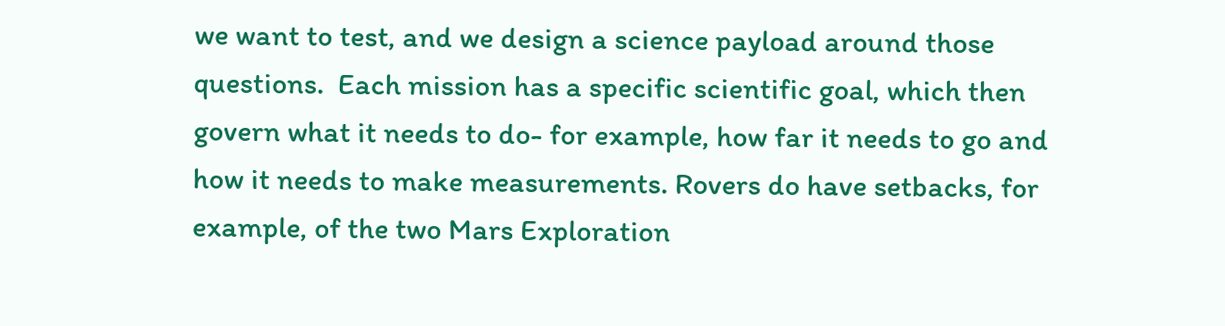we want to test, and we design a science payload around those
questions.  Each mission has a specific scientific goal, which then
govern what it needs to do- for example, how far it needs to go and
how it needs to make measurements. Rovers do have setbacks, for
example, of the two Mars Exploration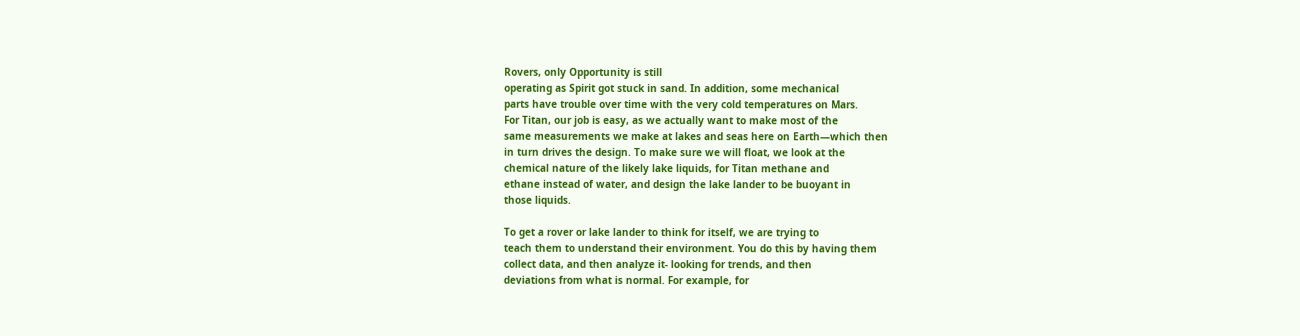Rovers, only Opportunity is still
operating as Spirit got stuck in sand. In addition, some mechanical
parts have trouble over time with the very cold temperatures on Mars.
For Titan, our job is easy, as we actually want to make most of the
same measurements we make at lakes and seas here on Earth—which then
in turn drives the design. To make sure we will float, we look at the
chemical nature of the likely lake liquids, for Titan methane and
ethane instead of water, and design the lake lander to be buoyant in
those liquids.

To get a rover or lake lander to think for itself, we are trying to
teach them to understand their environment. You do this by having them
collect data, and then analyze it- looking for trends, and then
deviations from what is normal. For example, for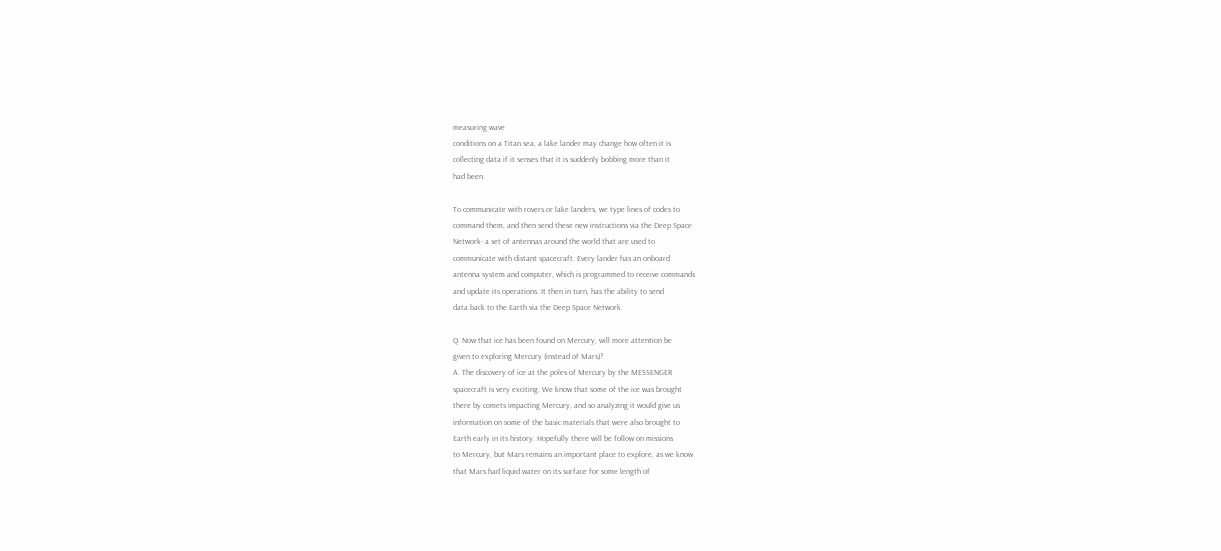measuring wave
conditions on a Titan sea, a lake lander may change how often it is
collecting data if it senses that it is suddenly bobbing more than it
had been.

To communicate with rovers or lake landers, we type lines of codes to
command them, and then send these new instructions via the Deep Space
Network- a set of antennas around the world that are used to
communicate with distant spacecraft. Every lander has an onboard
antenna system and computer, which is programmed to receive commands
and update its operations. It then in turn, has the ability to send
data back to the Earth via the Deep Space Network.

Q. Now that ice has been found on Mercury, will more attention be
given to exploring Mercury (instead of Mars)?
A. The discovery of ice at the poles of Mercury by the MESSENGER
spacecraft is very exciting. We know that some of the ice was brought
there by comets impacting Mercury, and so analyzing it would give us
information on some of the basic materials that were also brought to
Earth early in its history. Hopefully there will be follow on missions
to Mercury, but Mars remains an important place to explore, as we know
that Mars had liquid water on its surface for some length of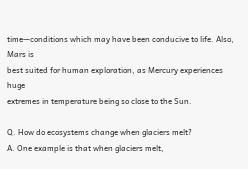time—conditions which may have been conducive to life. Also, Mars is
best suited for human exploration, as Mercury experiences huge
extremes in temperature being so close to the Sun.

Q. How do ecosystems change when glaciers melt?
A. One example is that when glaciers melt,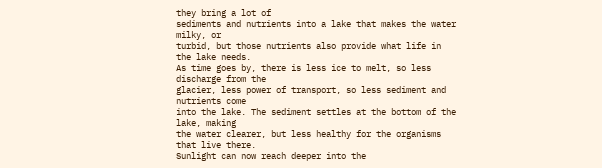they bring a lot of
sediments and nutrients into a lake that makes the water milky, or
turbid, but those nutrients also provide what life in the lake needs.
As time goes by, there is less ice to melt, so less discharge from the
glacier, less power of transport, so less sediment and nutrients come
into the lake. The sediment settles at the bottom of the lake, making
the water clearer, but less healthy for the organisms that live there.
Sunlight can now reach deeper into the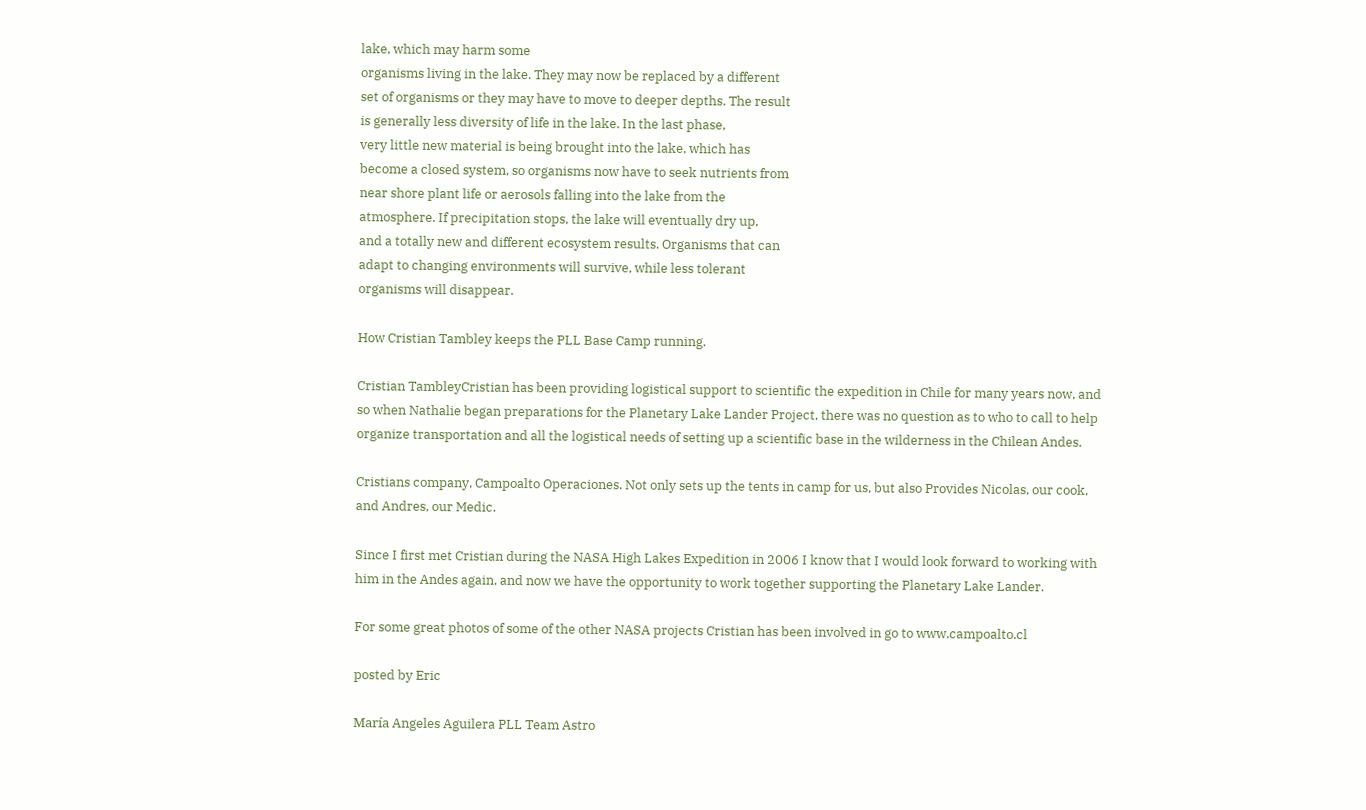lake, which may harm some
organisms living in the lake. They may now be replaced by a different
set of organisms or they may have to move to deeper depths. The result
is generally less diversity of life in the lake. In the last phase,
very little new material is being brought into the lake, which has
become a closed system, so organisms now have to seek nutrients from
near shore plant life or aerosols falling into the lake from the
atmosphere. If precipitation stops, the lake will eventually dry up,
and a totally new and different ecosystem results. Organisms that can
adapt to changing environments will survive, while less tolerant
organisms will disappear.

How Cristian Tambley keeps the PLL Base Camp running.

Cristian TambleyCristian has been providing logistical support to scientific the expedition in Chile for many years now, and so when Nathalie began preparations for the Planetary Lake Lander Project, there was no question as to who to call to help organize transportation and all the logistical needs of setting up a scientific base in the wilderness in the Chilean Andes.

Cristians company, Campoalto Operaciones. Not only sets up the tents in camp for us, but also Provides Nicolas, our cook, and Andres, our Medic.

Since I first met Cristian during the NASA High Lakes Expedition in 2006 I know that I would look forward to working with him in the Andes again, and now we have the opportunity to work together supporting the Planetary Lake Lander.

For some great photos of some of the other NASA projects Cristian has been involved in go to www.campoalto.cl

posted by Eric

María Angeles Aguilera PLL Team Astro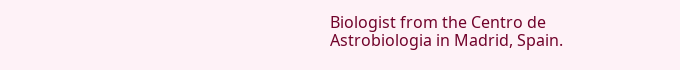Biologist from the Centro de Astrobiologia in Madrid, Spain.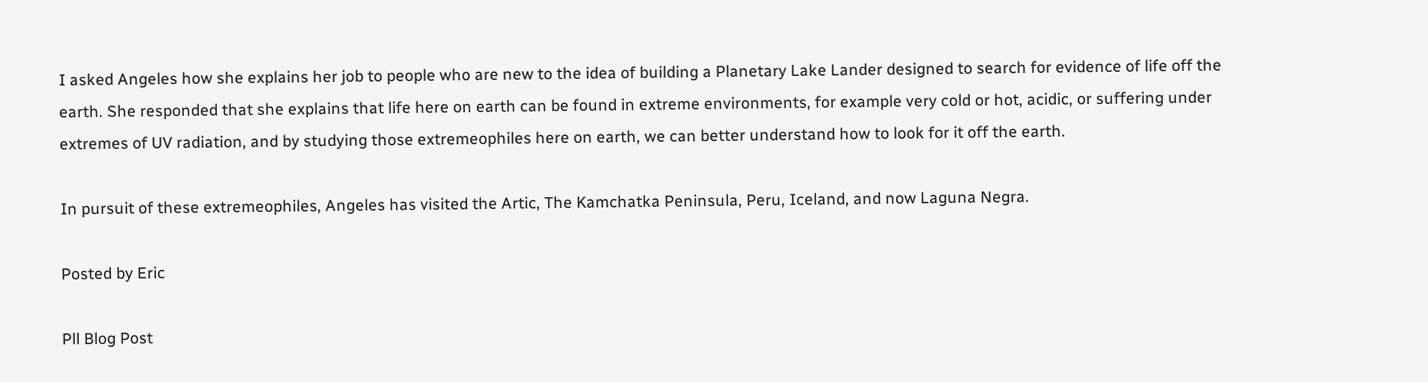I asked Angeles how she explains her job to people who are new to the idea of building a Planetary Lake Lander designed to search for evidence of life off the earth. She responded that she explains that life here on earth can be found in extreme environments, for example very cold or hot, acidic, or suffering under extremes of UV radiation, and by studying those extremeophiles here on earth, we can better understand how to look for it off the earth.

In pursuit of these extremeophiles, Angeles has visited the Artic, The Kamchatka Peninsula, Peru, Iceland, and now Laguna Negra.

Posted by Eric

Pll Blog Post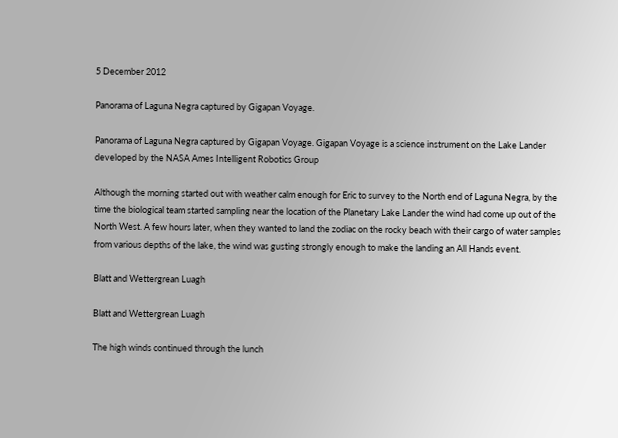5 December 2012

Panorama of Laguna Negra captured by Gigapan Voyage.

Panorama of Laguna Negra captured by Gigapan Voyage. Gigapan Voyage is a science instrument on the Lake Lander developed by the NASA Ames Intelligent Robotics Group

Although the morning started out with weather calm enough for Eric to survey to the North end of Laguna Negra, by the time the biological team started sampling near the location of the Planetary Lake Lander the wind had come up out of the North West. A few hours later, when they wanted to land the zodiac on the rocky beach with their cargo of water samples from various depths of the lake, the wind was gusting strongly enough to make the landing an All Hands event.

Blatt and Wettergrean Luagh

Blatt and Wettergrean Luagh

The high winds continued through the lunch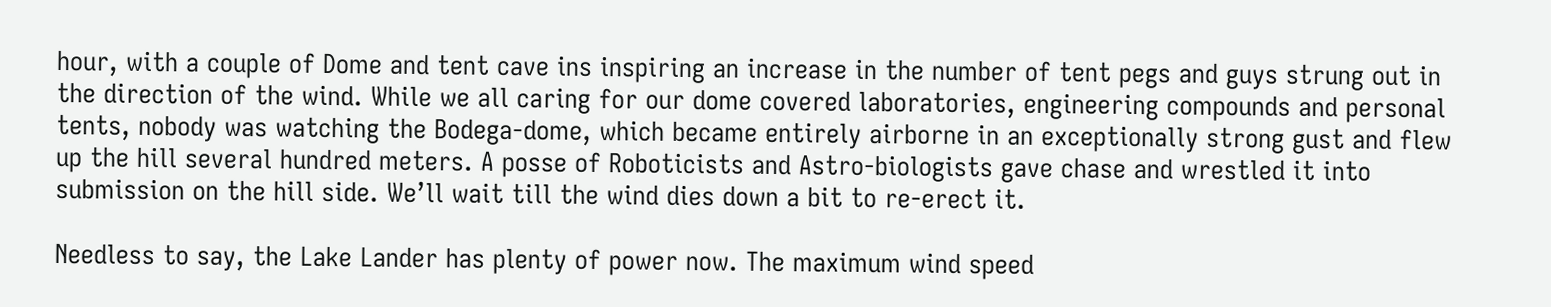hour, with a couple of Dome and tent cave ins inspiring an increase in the number of tent pegs and guys strung out in the direction of the wind. While we all caring for our dome covered laboratories, engineering compounds and personal tents, nobody was watching the Bodega-dome, which became entirely airborne in an exceptionally strong gust and flew up the hill several hundred meters. A posse of Roboticists and Astro-biologists gave chase and wrestled it into submission on the hill side. We’ll wait till the wind dies down a bit to re-erect it.

Needless to say, the Lake Lander has plenty of power now. The maximum wind speed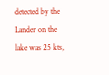detected by the Lander on the lake was 25 kts,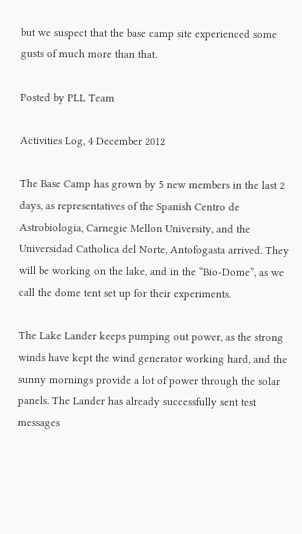but we suspect that the base camp site experienced some gusts of much more than that.

Posted by PLL Team

Activities Log, 4 December 2012

The Base Camp has grown by 5 new members in the last 2 days, as representatives of the Spanish Centro de Astrobiologia, Carnegie Mellon University, and the Universidad Catholica del Norte, Antofogasta arrived. They will be working on the lake, and in the “Bio-Dome”, as we call the dome tent set up for their experiments.

The Lake Lander keeps pumping out power, as the strong winds have kept the wind generator working hard, and the sunny mornings provide a lot of power through the solar panels. The Lander has already successfully sent test messages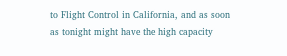to Flight Control in California, and as soon as tonight might have the high capacity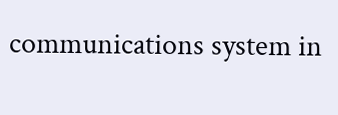communications system in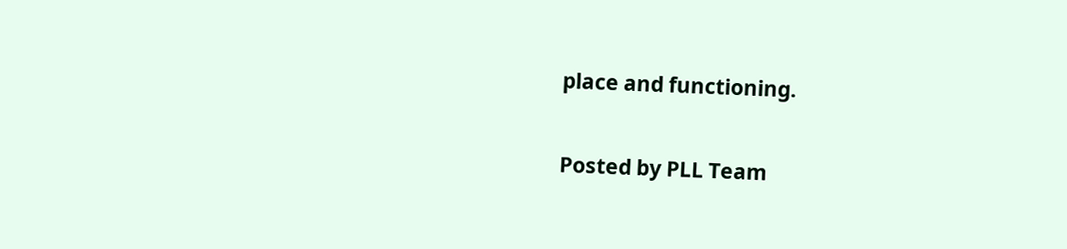place and functioning.

Posted by PLL Team